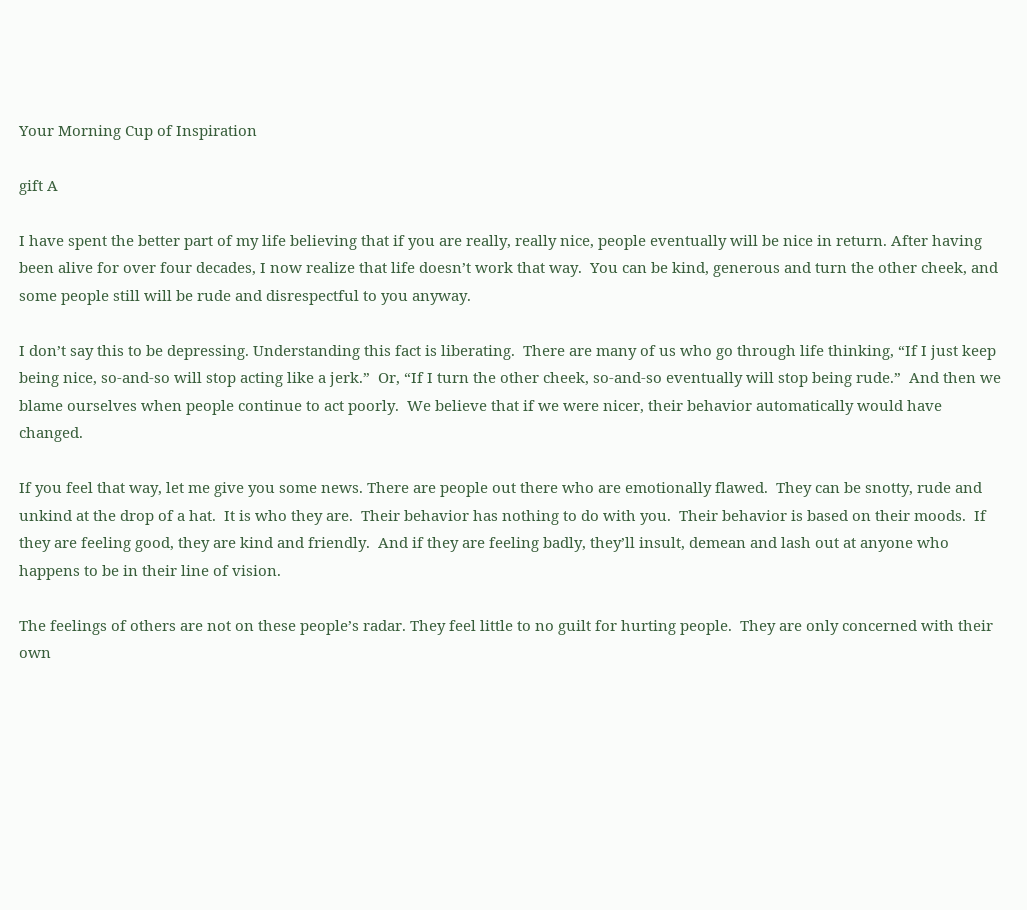Your Morning Cup of Inspiration

gift A

I have spent the better part of my life believing that if you are really, really nice, people eventually will be nice in return. After having been alive for over four decades, I now realize that life doesn’t work that way.  You can be kind, generous and turn the other cheek, and some people still will be rude and disrespectful to you anyway.

I don’t say this to be depressing. Understanding this fact is liberating.  There are many of us who go through life thinking, “If I just keep being nice, so-and-so will stop acting like a jerk.”  Or, “If I turn the other cheek, so-and-so eventually will stop being rude.”  And then we blame ourselves when people continue to act poorly.  We believe that if we were nicer, their behavior automatically would have changed.

If you feel that way, let me give you some news. There are people out there who are emotionally flawed.  They can be snotty, rude and unkind at the drop of a hat.  It is who they are.  Their behavior has nothing to do with you.  Their behavior is based on their moods.  If they are feeling good, they are kind and friendly.  And if they are feeling badly, they’ll insult, demean and lash out at anyone who happens to be in their line of vision.

The feelings of others are not on these people’s radar. They feel little to no guilt for hurting people.  They are only concerned with their own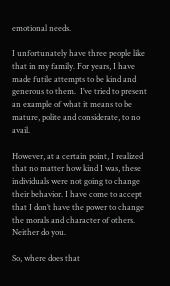emotional needs.

I unfortunately have three people like that in my family. For years, I have made futile attempts to be kind and generous to them.  I’ve tried to present an example of what it means to be mature, polite and considerate, to no avail.

However, at a certain point, I realized that no matter how kind I was, these individuals were not going to change their behavior. I have come to accept that I don’t have the power to change the morals and character of others.  Neither do you.

So, where does that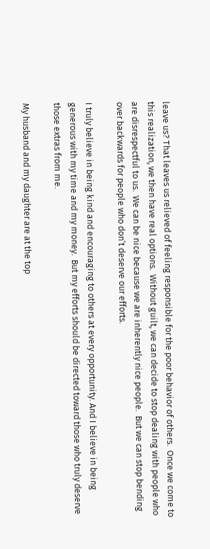leave us? That leaves us relieved of feeling responsible for the poor behavior of others.  Once we come to this realization, we then have real options.  Without guilt, we can decide to stop dealing with people who are disrespectful to us.  We can be nice because we are inherently nice people.  But we can stop bending over backwards for people who don’t deserve our efforts.

I truly believe in being kind and encouraging to others at every opportunity. And I believe in being generous with my time and my money.  But my efforts should be directed toward those who truly deserve those extras from me.

My husband and my daughter are at the top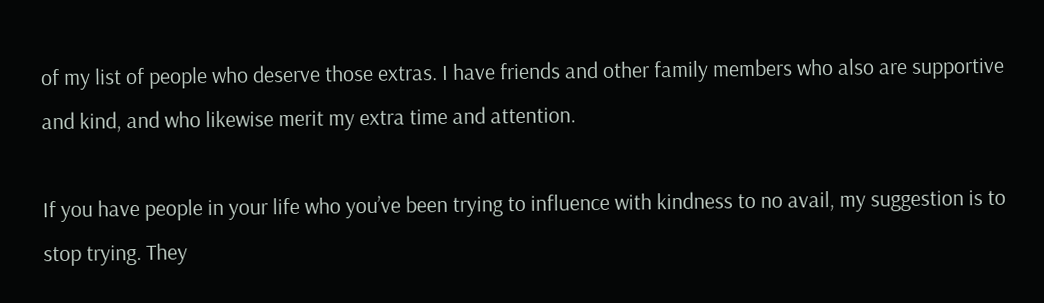of my list of people who deserve those extras. I have friends and other family members who also are supportive and kind, and who likewise merit my extra time and attention.

If you have people in your life who you’ve been trying to influence with kindness to no avail, my suggestion is to stop trying. They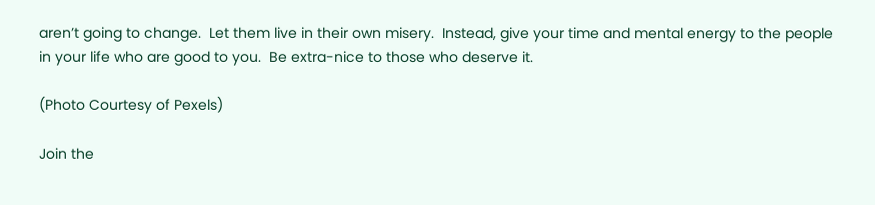aren’t going to change.  Let them live in their own misery.  Instead, give your time and mental energy to the people in your life who are good to you.  Be extra-nice to those who deserve it.

(Photo Courtesy of Pexels)

Join the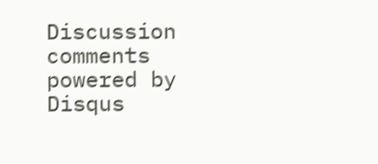Discussion
comments powered by Disqus